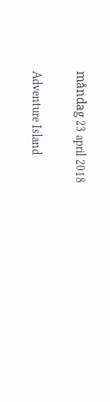måndag 23 april 2018

Adventure Island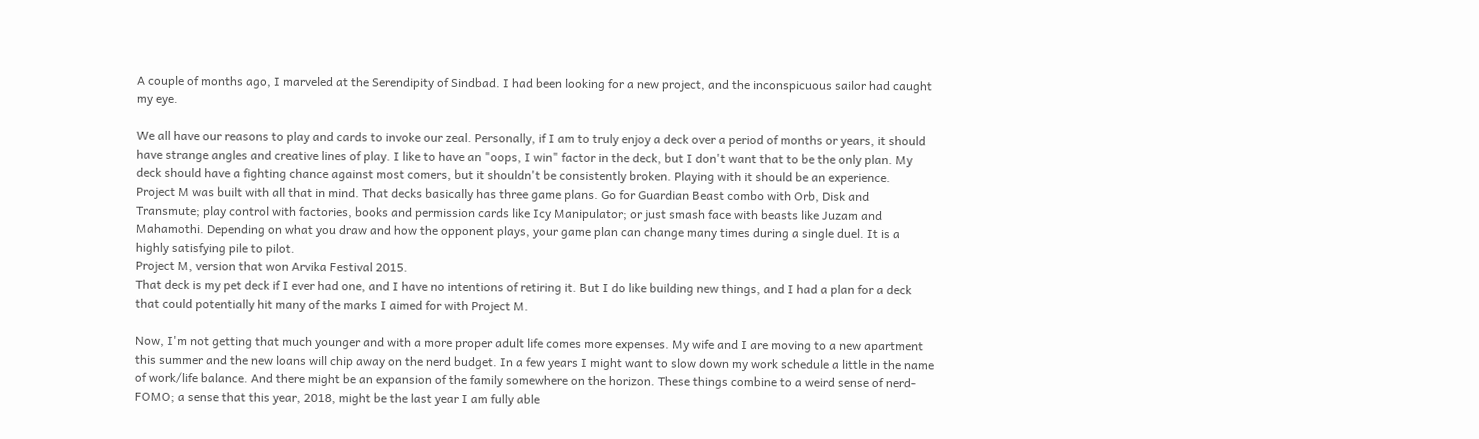A couple of months ago, I marveled at the Serendipity of Sindbad. I had been looking for a new project, and the inconspicuous sailor had caught my eye.

We all have our reasons to play and cards to invoke our zeal. Personally, if I am to truly enjoy a deck over a period of months or years, it should have strange angles and creative lines of play. I like to have an "oops, I win" factor in the deck, but I don't want that to be the only plan. My deck should have a fighting chance against most comers, but it shouldn't be consistently broken. Playing with it should be an experience.
Project M was built with all that in mind. That decks basically has three game plans. Go for Guardian Beast combo with Orb, Disk and Transmute; play control with factories, books and permission cards like Icy Manipulator; or just smash face with beasts like Juzam and Mahamothi. Depending on what you draw and how the opponent plays, your game plan can change many times during a single duel. It is a highly satisfying pile to pilot.
Project M, version that won Arvika Festival 2015.
That deck is my pet deck if I ever had one, and I have no intentions of retiring it. But I do like building new things, and I had a plan for a deck that could potentially hit many of the marks I aimed for with Project M.

Now, I'm not getting that much younger and with a more proper adult life comes more expenses. My wife and I are moving to a new apartment this summer and the new loans will chip away on the nerd budget. In a few years I might want to slow down my work schedule a little in the name of work/life balance. And there might be an expansion of the family somewhere on the horizon. These things combine to a weird sense of nerd-FOMO; a sense that this year, 2018, might be the last year I am fully able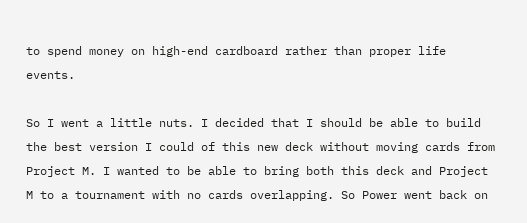to spend money on high-end cardboard rather than proper life events.

So I went a little nuts. I decided that I should be able to build the best version I could of this new deck without moving cards from Project M. I wanted to be able to bring both this deck and Project M to a tournament with no cards overlapping. So Power went back on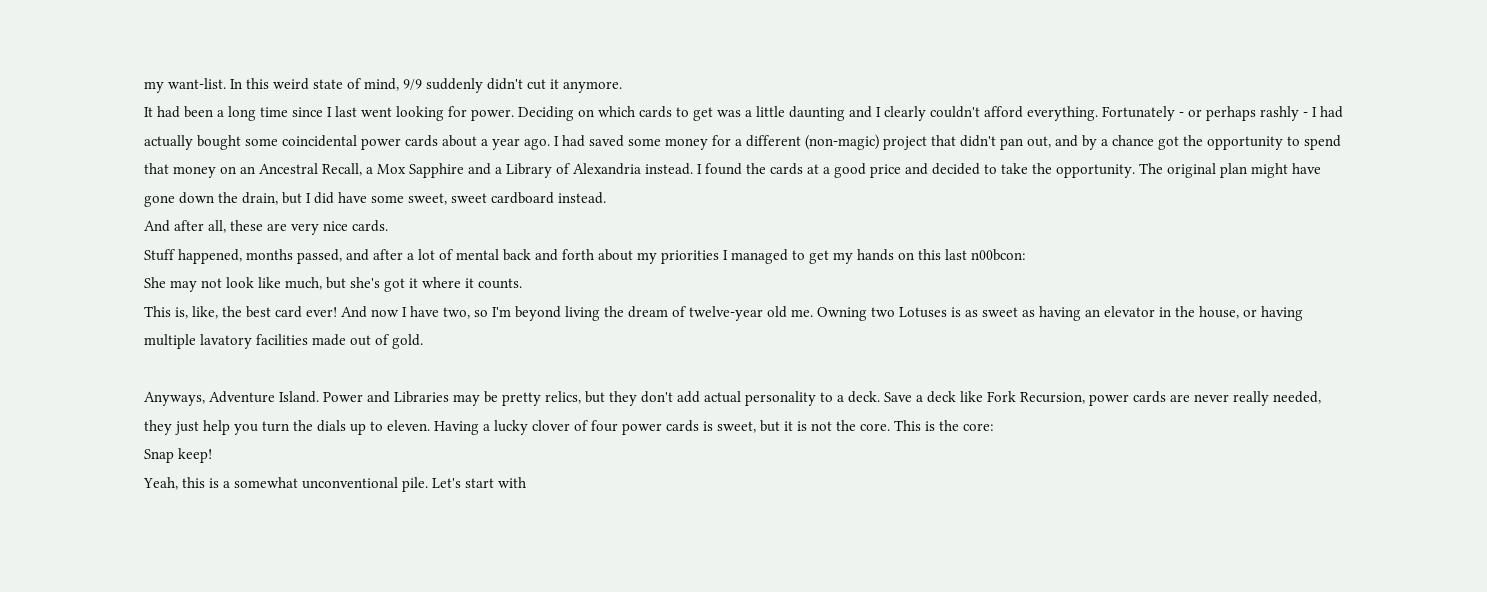my want-list. In this weird state of mind, 9/9 suddenly didn't cut it anymore.
It had been a long time since I last went looking for power. Deciding on which cards to get was a little daunting and I clearly couldn't afford everything. Fortunately - or perhaps rashly - I had actually bought some coincidental power cards about a year ago. I had saved some money for a different (non-magic) project that didn't pan out, and by a chance got the opportunity to spend that money on an Ancestral Recall, a Mox Sapphire and a Library of Alexandria instead. I found the cards at a good price and decided to take the opportunity. The original plan might have gone down the drain, but I did have some sweet, sweet cardboard instead.
And after all, these are very nice cards.
Stuff happened, months passed, and after a lot of mental back and forth about my priorities I managed to get my hands on this last n00bcon:
She may not look like much, but she's got it where it counts.
This is, like, the best card ever! And now I have two, so I'm beyond living the dream of twelve-year old me. Owning two Lotuses is as sweet as having an elevator in the house, or having multiple lavatory facilities made out of gold.

Anyways, Adventure Island. Power and Libraries may be pretty relics, but they don't add actual personality to a deck. Save a deck like Fork Recursion, power cards are never really needed, they just help you turn the dials up to eleven. Having a lucky clover of four power cards is sweet, but it is not the core. This is the core:
Snap keep!
Yeah, this is a somewhat unconventional pile. Let's start with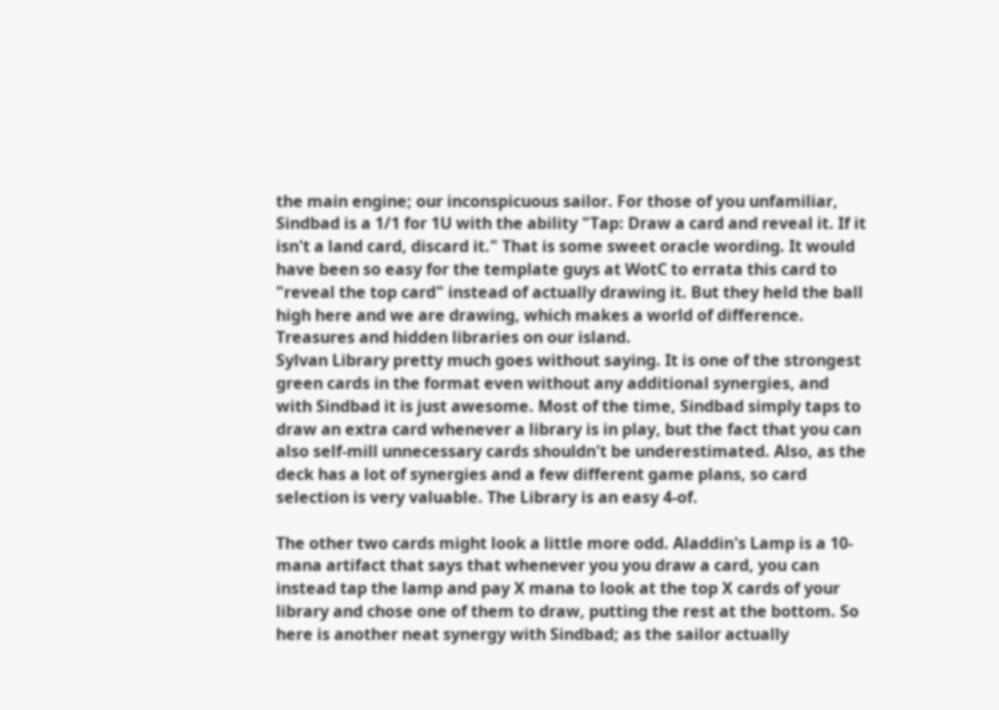the main engine; our inconspicuous sailor. For those of you unfamiliar, Sindbad is a 1/1 for 1U with the ability "Tap: Draw a card and reveal it. If it isn't a land card, discard it." That is some sweet oracle wording. It would have been so easy for the template guys at WotC to errata this card to "reveal the top card" instead of actually drawing it. But they held the ball high here and we are drawing, which makes a world of difference.
Treasures and hidden libraries on our island.
Sylvan Library pretty much goes without saying. It is one of the strongest green cards in the format even without any additional synergies, and with Sindbad it is just awesome. Most of the time, Sindbad simply taps to draw an extra card whenever a library is in play, but the fact that you can also self-mill unnecessary cards shouldn't be underestimated. Also, as the deck has a lot of synergies and a few different game plans, so card selection is very valuable. The Library is an easy 4-of.

The other two cards might look a little more odd. Aladdin's Lamp is a 10-mana artifact that says that whenever you you draw a card, you can instead tap the lamp and pay X mana to look at the top X cards of your library and chose one of them to draw, putting the rest at the bottom. So here is another neat synergy with Sindbad; as the sailor actually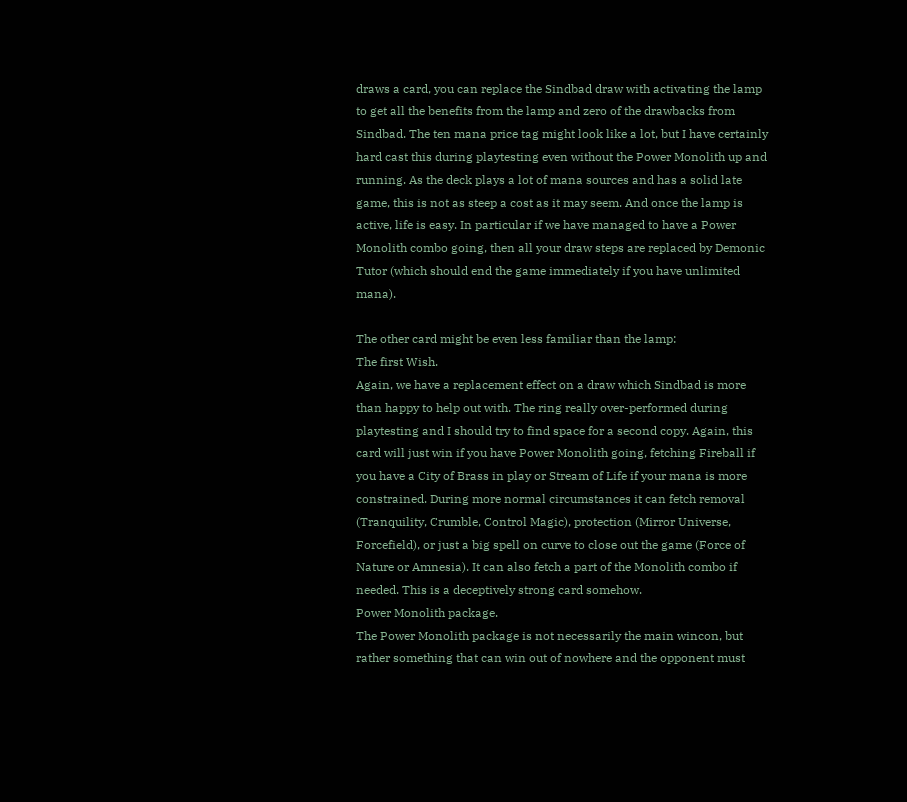draws a card, you can replace the Sindbad draw with activating the lamp to get all the benefits from the lamp and zero of the drawbacks from Sindbad. The ten mana price tag might look like a lot, but I have certainly hard cast this during playtesting even without the Power Monolith up and running. As the deck plays a lot of mana sources and has a solid late game, this is not as steep a cost as it may seem. And once the lamp is active, life is easy. In particular if we have managed to have a Power Monolith combo going, then all your draw steps are replaced by Demonic Tutor (which should end the game immediately if you have unlimited mana).

The other card might be even less familiar than the lamp:
The first Wish.
Again, we have a replacement effect on a draw which Sindbad is more than happy to help out with. The ring really over-performed during playtesting and I should try to find space for a second copy. Again, this card will just win if you have Power Monolith going, fetching Fireball if you have a City of Brass in play or Stream of Life if your mana is more constrained. During more normal circumstances it can fetch removal (Tranquility, Crumble, Control Magic), protection (Mirror Universe, Forcefield), or just a big spell on curve to close out the game (Force of Nature or Amnesia). It can also fetch a part of the Monolith combo if needed. This is a deceptively strong card somehow.
Power Monolith package.
The Power Monolith package is not necessarily the main wincon, but rather something that can win out of nowhere and the opponent must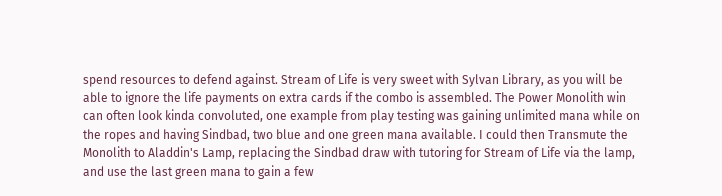spend resources to defend against. Stream of Life is very sweet with Sylvan Library, as you will be able to ignore the life payments on extra cards if the combo is assembled. The Power Monolith win can often look kinda convoluted, one example from play testing was gaining unlimited mana while on the ropes and having Sindbad, two blue and one green mana available. I could then Transmute the Monolith to Aladdin's Lamp, replacing the Sindbad draw with tutoring for Stream of Life via the lamp, and use the last green mana to gain a few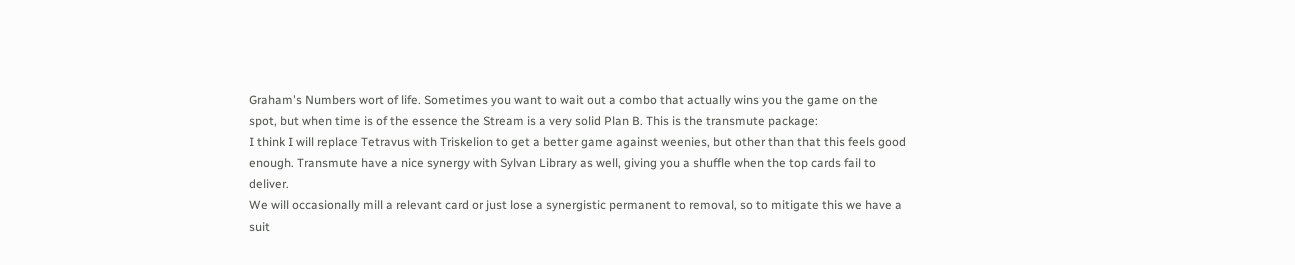Graham's Numbers wort of life. Sometimes you want to wait out a combo that actually wins you the game on the spot, but when time is of the essence the Stream is a very solid Plan B. This is the transmute package:
I think I will replace Tetravus with Triskelion to get a better game against weenies, but other than that this feels good enough. Transmute have a nice synergy with Sylvan Library as well, giving you a shuffle when the top cards fail to deliver.
We will occasionally mill a relevant card or just lose a synergistic permanent to removal, so to mitigate this we have a suit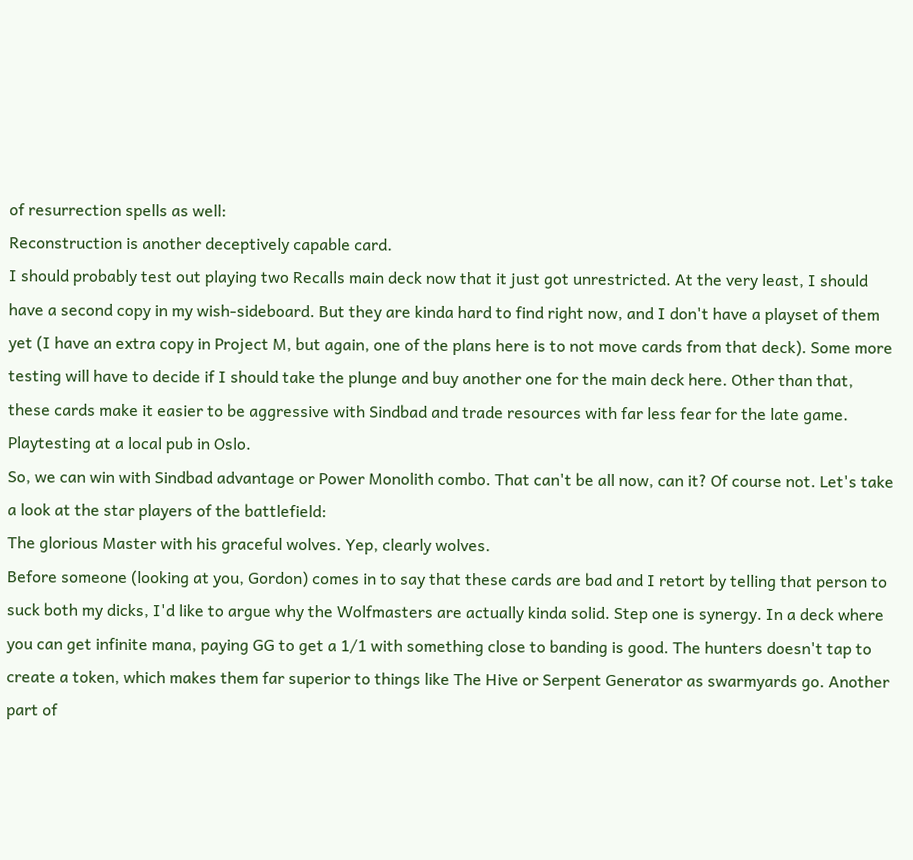of resurrection spells as well:
Reconstruction is another deceptively capable card.
I should probably test out playing two Recalls main deck now that it just got unrestricted. At the very least, I should have a second copy in my wish-sideboard. But they are kinda hard to find right now, and I don't have a playset of them yet (I have an extra copy in Project M, but again, one of the plans here is to not move cards from that deck). Some more testing will have to decide if I should take the plunge and buy another one for the main deck here. Other than that, these cards make it easier to be aggressive with Sindbad and trade resources with far less fear for the late game.
Playtesting at a local pub in Oslo.
So, we can win with Sindbad advantage or Power Monolith combo. That can't be all now, can it? Of course not. Let's take a look at the star players of the battlefield:
The glorious Master with his graceful wolves. Yep, clearly wolves.
Before someone (looking at you, Gordon) comes in to say that these cards are bad and I retort by telling that person to suck both my dicks, I'd like to argue why the Wolfmasters are actually kinda solid. Step one is synergy. In a deck where you can get infinite mana, paying GG to get a 1/1 with something close to banding is good. The hunters doesn't tap to create a token, which makes them far superior to things like The Hive or Serpent Generator as swarmyards go. Another part of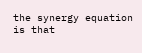the synergy equation is that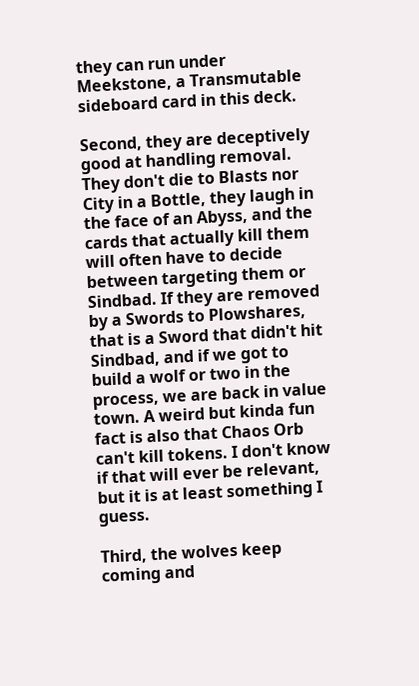they can run under Meekstone, a Transmutable sideboard card in this deck.

Second, they are deceptively good at handling removal. They don't die to Blasts nor City in a Bottle, they laugh in the face of an Abyss, and the cards that actually kill them will often have to decide between targeting them or Sindbad. If they are removed by a Swords to Plowshares, that is a Sword that didn't hit Sindbad, and if we got to build a wolf or two in the process, we are back in value town. A weird but kinda fun fact is also that Chaos Orb can't kill tokens. I don't know if that will ever be relevant, but it is at least something I guess.

Third, the wolves keep coming and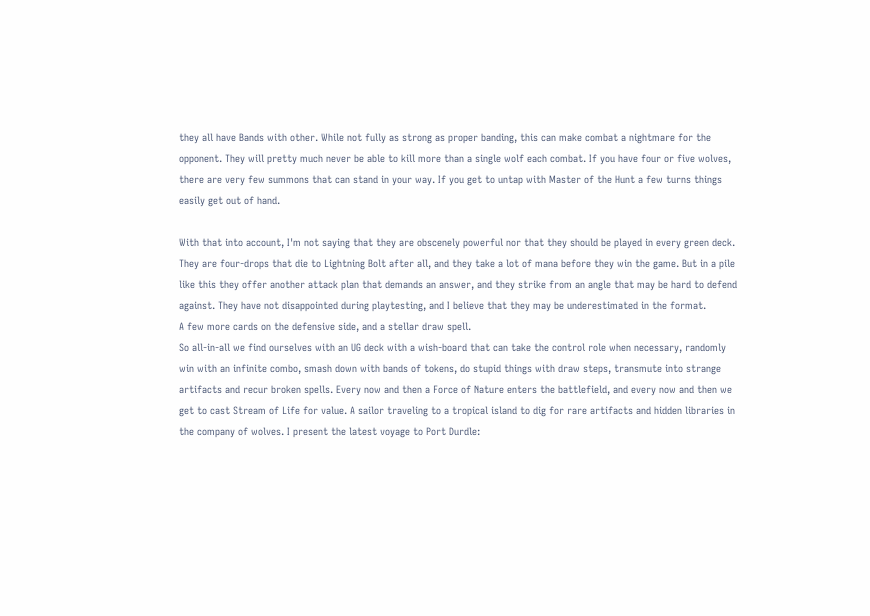they all have Bands with other. While not fully as strong as proper banding, this can make combat a nightmare for the opponent. They will pretty much never be able to kill more than a single wolf each combat. If you have four or five wolves, there are very few summons that can stand in your way. If you get to untap with Master of the Hunt a few turns things easily get out of hand.

With that into account, I'm not saying that they are obscenely powerful nor that they should be played in every green deck. They are four-drops that die to Lightning Bolt after all, and they take a lot of mana before they win the game. But in a pile like this they offer another attack plan that demands an answer, and they strike from an angle that may be hard to defend against. They have not disappointed during playtesting, and I believe that they may be underestimated in the format.
A few more cards on the defensive side, and a stellar draw spell.
So all-in-all we find ourselves with an UG deck with a wish-board that can take the control role when necessary, randomly win with an infinite combo, smash down with bands of tokens, do stupid things with draw steps, transmute into strange artifacts and recur broken spells. Every now and then a Force of Nature enters the battlefield, and every now and then we get to cast Stream of Life for value. A sailor traveling to a tropical island to dig for rare artifacts and hidden libraries in the company of wolves. I present the latest voyage to Port Durdle: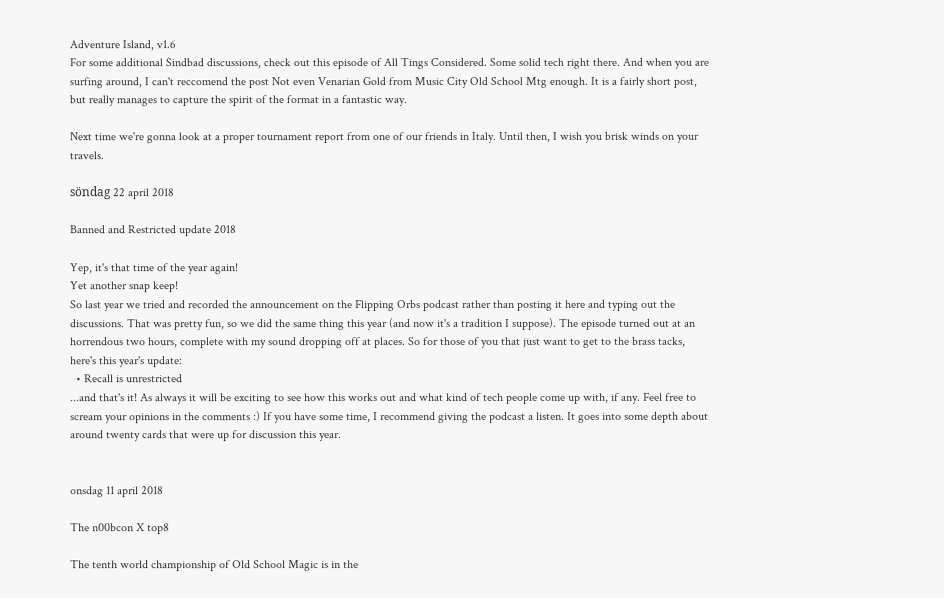Adventure Island, v1.6
For some additional Sindbad discussions, check out this episode of All Tings Considered. Some solid tech right there. And when you are surfing around, I can't reccomend the post Not even Venarian Gold from Music City Old School Mtg enough. It is a fairly short post, but really manages to capture the spirit of the format in a fantastic way.

Next time we're gonna look at a proper tournament report from one of our friends in Italy. Until then, I wish you brisk winds on your travels.

söndag 22 april 2018

Banned and Restricted update 2018

Yep, it's that time of the year again!
Yet another snap keep!
So last year we tried and recorded the announcement on the Flipping Orbs podcast rather than posting it here and typing out the discussions. That was pretty fun, so we did the same thing this year (and now it's a tradition I suppose). The episode turned out at an horrendous two hours, complete with my sound dropping off at places. So for those of you that just want to get to the brass tacks, here's this year's update:
  • Recall is unrestricted
...and that's it! As always it will be exciting to see how this works out and what kind of tech people come up with, if any. Feel free to scream your opinions in the comments :) If you have some time, I recommend giving the podcast a listen. It goes into some depth about around twenty cards that were up for discussion this year.


onsdag 11 april 2018

The n00bcon X top8

The tenth world championship of Old School Magic is in the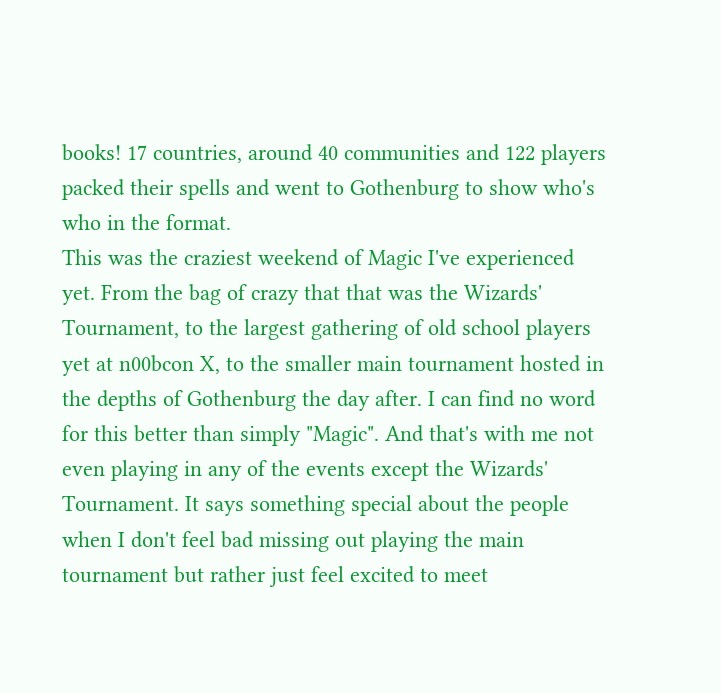books! 17 countries, around 40 communities and 122 players packed their spells and went to Gothenburg to show who's who in the format.
This was the craziest weekend of Magic I've experienced yet. From the bag of crazy that that was the Wizards' Tournament, to the largest gathering of old school players yet at n00bcon X, to the smaller main tournament hosted in the depths of Gothenburg the day after. I can find no word for this better than simply "Magic". And that's with me not even playing in any of the events except the Wizards' Tournament. It says something special about the people when I don't feel bad missing out playing the main tournament but rather just feel excited to meet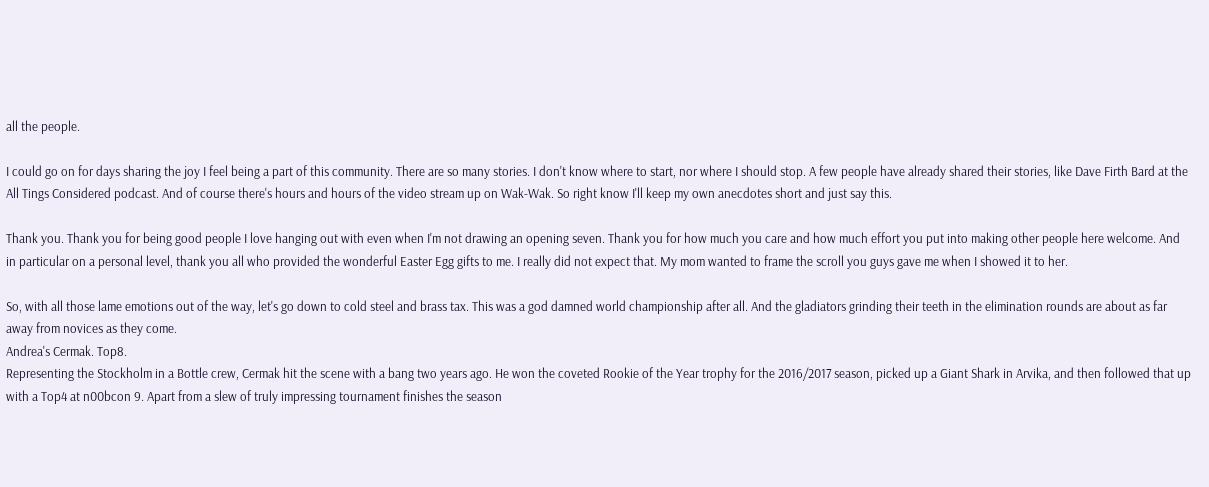all the people.

I could go on for days sharing the joy I feel being a part of this community. There are so many stories. I don't know where to start, nor where I should stop. A few people have already shared their stories, like Dave Firth Bard at the All Tings Considered podcast. And of course there's hours and hours of the video stream up on Wak-Wak. So right know I'll keep my own anecdotes short and just say this.

Thank you. Thank you for being good people I love hanging out with even when I'm not drawing an opening seven. Thank you for how much you care and how much effort you put into making other people here welcome. And in particular on a personal level, thank you all who provided the wonderful Easter Egg gifts to me. I really did not expect that. My mom wanted to frame the scroll you guys gave me when I showed it to her.

So, with all those lame emotions out of the way, let's go down to cold steel and brass tax. This was a god damned world championship after all. And the gladiators grinding their teeth in the elimination rounds are about as far away from novices as they come.
Andrea's Cermak. Top8.
Representing the Stockholm in a Bottle crew, Cermak hit the scene with a bang two years ago. He won the coveted Rookie of the Year trophy for the 2016/2017 season, picked up a Giant Shark in Arvika, and then followed that up with a Top4 at n00bcon 9. Apart from a slew of truly impressing tournament finishes the season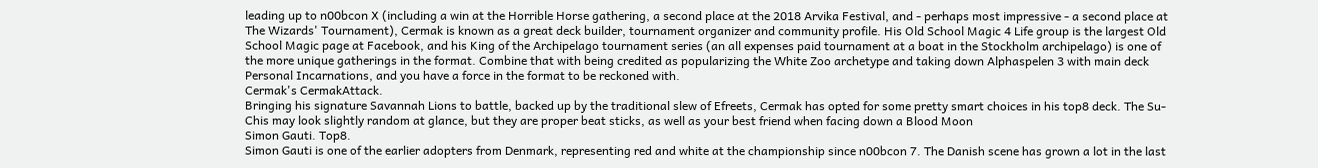leading up to n00bcon X (including a win at the Horrible Horse gathering, a second place at the 2018 Arvika Festival, and - perhaps most impressive - a second place at The Wizards' Tournament), Cermak is known as a great deck builder, tournament organizer and community profile. His Old School Magic 4 Life group is the largest Old School Magic page at Facebook, and his King of the Archipelago tournament series (an all expenses paid tournament at a boat in the Stockholm archipelago) is one of the more unique gatherings in the format. Combine that with being credited as popularizing the White Zoo archetype and taking down Alphaspelen 3 with main deck Personal Incarnations, and you have a force in the format to be reckoned with.
Cermak's CermakAttack.
Bringing his signature Savannah Lions to battle, backed up by the traditional slew of Efreets, Cermak has opted for some pretty smart choices in his top8 deck. The Su-Chis may look slightly random at glance, but they are proper beat sticks, as well as your best friend when facing down a Blood Moon
Simon Gauti. Top8.
Simon Gauti is one of the earlier adopters from Denmark, representing red and white at the championship since n00bcon 7. The Danish scene has grown a lot in the last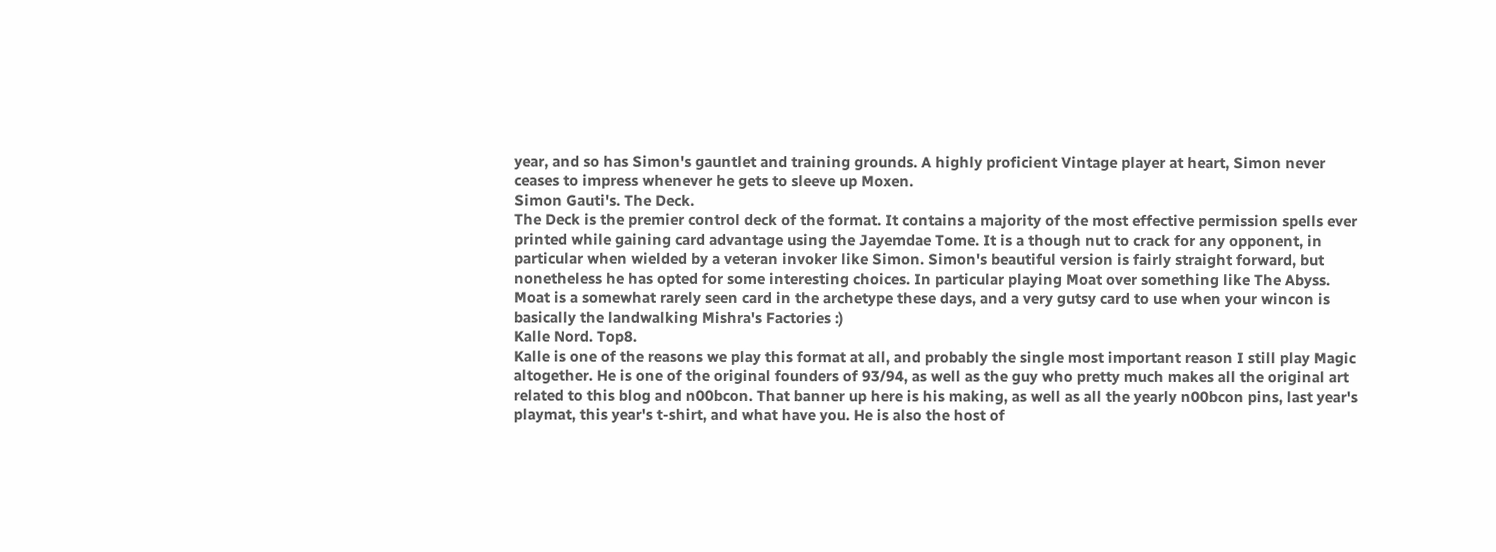year, and so has Simon's gauntlet and training grounds. A highly proficient Vintage player at heart, Simon never ceases to impress whenever he gets to sleeve up Moxen.
Simon Gauti's. The Deck.
The Deck is the premier control deck of the format. It contains a majority of the most effective permission spells ever printed while gaining card advantage using the Jayemdae Tome. It is a though nut to crack for any opponent, in particular when wielded by a veteran invoker like Simon. Simon's beautiful version is fairly straight forward, but nonetheless he has opted for some interesting choices. In particular playing Moat over something like The Abyss. Moat is a somewhat rarely seen card in the archetype these days, and a very gutsy card to use when your wincon is basically the landwalking Mishra's Factories :)
Kalle Nord. Top8.
Kalle is one of the reasons we play this format at all, and probably the single most important reason I still play Magic altogether. He is one of the original founders of 93/94, as well as the guy who pretty much makes all the original art related to this blog and n00bcon. That banner up here is his making, as well as all the yearly n00bcon pins, last year's playmat, this year's t-shirt, and what have you. He is also the host of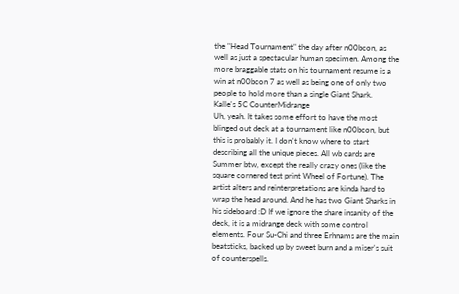the "Head Tournament" the day after n00bcon, as well as just a spectacular human specimen. Among the more braggable stats on his tournament resume is a win at n00bcon 7 as well as being one of only two people to hold more than a single Giant Shark.
Kalle's 5C CounterMidrange
Uh, yeah. It takes some effort to have the most blinged out deck at a tournament like n00bcon, but this is probably it. I don't know where to start describing all the unique pieces. All wb cards are Summer btw, except the really crazy ones (like the square cornered test print Wheel of Fortune). The artist alters and reinterpretations are kinda hard to wrap the head around. And he has two Giant Sharks in his sideboard :D If we ignore the share insanity of the deck, it is a midrange deck with some control elements. Four Su-Chi and three Erhnams are the main beatsticks, backed up by sweet burn and a miser's suit of counterspells.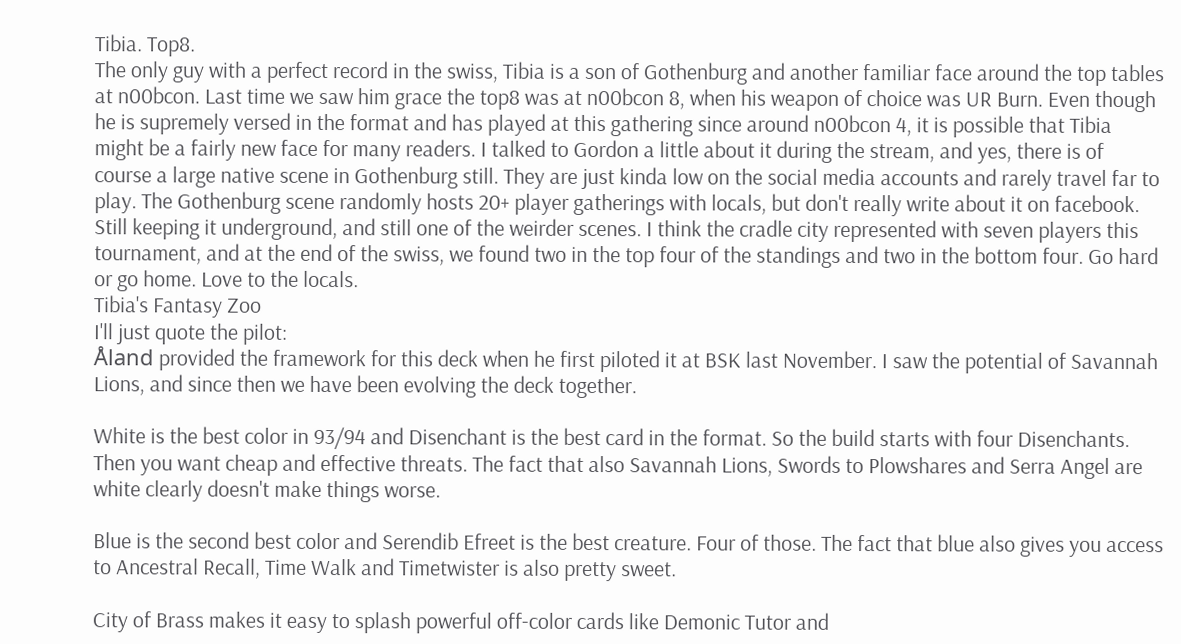Tibia. Top8.
The only guy with a perfect record in the swiss, Tibia is a son of Gothenburg and another familiar face around the top tables at n00bcon. Last time we saw him grace the top8 was at n00bcon 8, when his weapon of choice was UR Burn. Even though he is supremely versed in the format and has played at this gathering since around n00bcon 4, it is possible that Tibia might be a fairly new face for many readers. I talked to Gordon a little about it during the stream, and yes, there is of course a large native scene in Gothenburg still. They are just kinda low on the social media accounts and rarely travel far to play. The Gothenburg scene randomly hosts 20+ player gatherings with locals, but don't really write about it on facebook. Still keeping it underground, and still one of the weirder scenes. I think the cradle city represented with seven players this tournament, and at the end of the swiss, we found two in the top four of the standings and two in the bottom four. Go hard or go home. Love to the locals.
Tibia's Fantasy Zoo
I'll just quote the pilot:
Åland provided the framework for this deck when he first piloted it at BSK last November. I saw the potential of Savannah Lions, and since then we have been evolving the deck together.

White is the best color in 93/94 and Disenchant is the best card in the format. So the build starts with four Disenchants. Then you want cheap and effective threats. The fact that also Savannah Lions, Swords to Plowshares and Serra Angel are white clearly doesn't make things worse.

Blue is the second best color and Serendib Efreet is the best creature. Four of those. The fact that blue also gives you access to Ancestral Recall, Time Walk and Timetwister is also pretty sweet.

City of Brass makes it easy to splash powerful off-color cards like Demonic Tutor and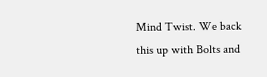Mind Twist. We back this up with Bolts and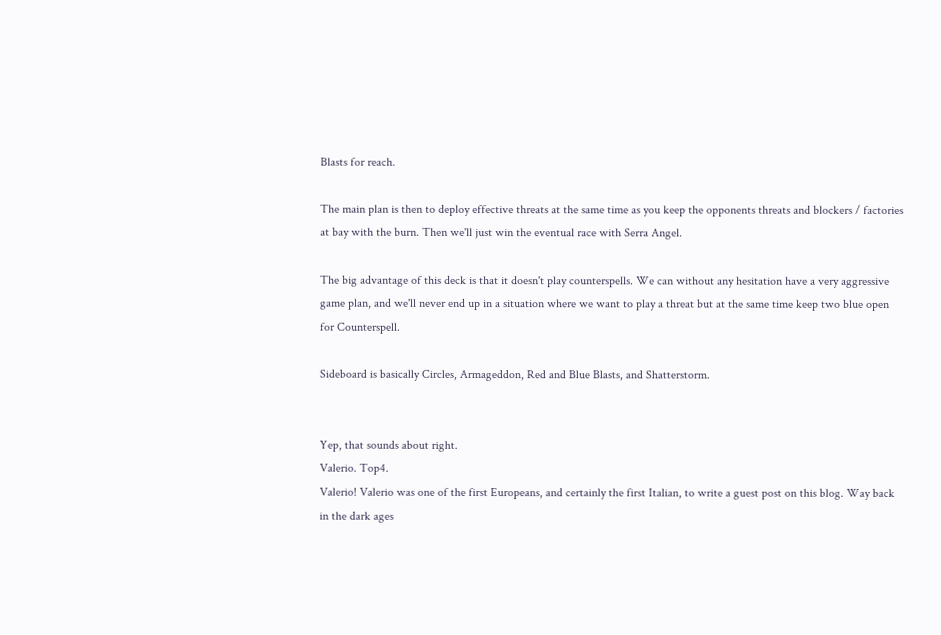Blasts for reach.

The main plan is then to deploy effective threats at the same time as you keep the opponents threats and blockers / factories at bay with the burn. Then we'll just win the eventual race with Serra Angel.

The big advantage of this deck is that it doesn't play counterspells. We can without any hesitation have a very aggressive game plan, and we'll never end up in a situation where we want to play a threat but at the same time keep two blue open for Counterspell.

Sideboard is basically Circles, Armageddon, Red and Blue Blasts, and Shatterstorm.


Yep, that sounds about right.
Valerio. Top4.
Valerio! Valerio was one of the first Europeans, and certainly the first Italian, to write a guest post on this blog. Way back in the dark ages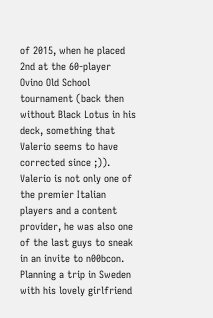of 2015, when he placed 2nd at the 60-player Ovino Old School tournament (back then without Black Lotus in his deck, something that Valerio seems to have corrected since ;)). Valerio is not only one of the premier Italian players and a content provider, he was also one of the last guys to sneak in an invite to n00bcon. Planning a trip in Sweden with his lovely girlfriend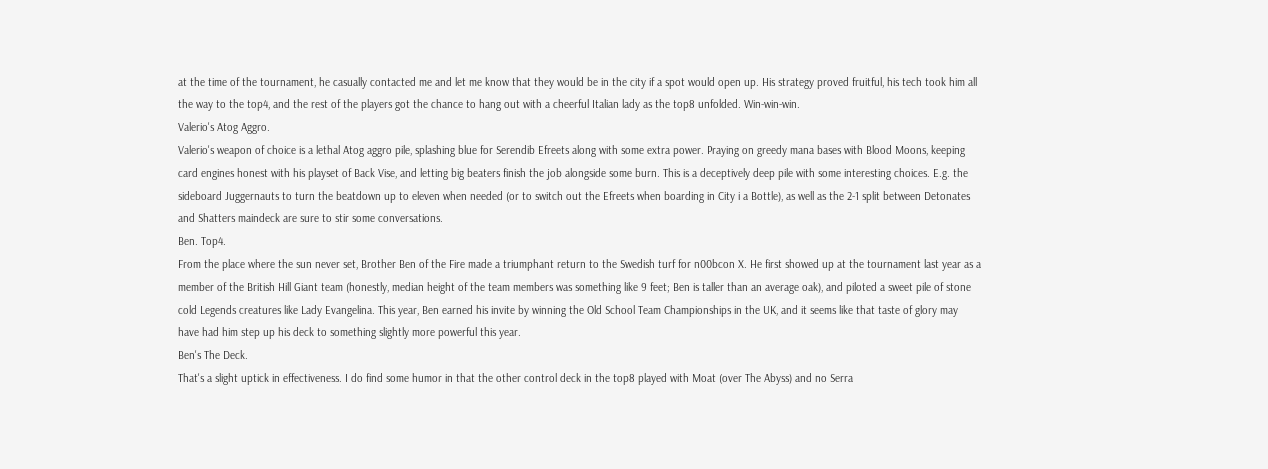at the time of the tournament, he casually contacted me and let me know that they would be in the city if a spot would open up. His strategy proved fruitful, his tech took him all the way to the top4, and the rest of the players got the chance to hang out with a cheerful Italian lady as the top8 unfolded. Win-win-win.
Valerio's Atog Aggro.
Valerio's weapon of choice is a lethal Atog aggro pile, splashing blue for Serendib Efreets along with some extra power. Praying on greedy mana bases with Blood Moons, keeping card engines honest with his playset of Back Vise, and letting big beaters finish the job alongside some burn. This is a deceptively deep pile with some interesting choices. E.g. the sideboard Juggernauts to turn the beatdown up to eleven when needed (or to switch out the Efreets when boarding in City i a Bottle), as well as the 2-1 split between Detonates and Shatters maindeck are sure to stir some conversations.
Ben. Top4.
From the place where the sun never set, Brother Ben of the Fire made a triumphant return to the Swedish turf for n00bcon X. He first showed up at the tournament last year as a member of the British Hill Giant team (honestly, median height of the team members was something like 9 feet; Ben is taller than an average oak), and piloted a sweet pile of stone cold Legends creatures like Lady Evangelina. This year, Ben earned his invite by winning the Old School Team Championships in the UK, and it seems like that taste of glory may have had him step up his deck to something slightly more powerful this year.
Ben's The Deck.
That's a slight uptick in effectiveness. I do find some humor in that the other control deck in the top8 played with Moat (over The Abyss) and no Serra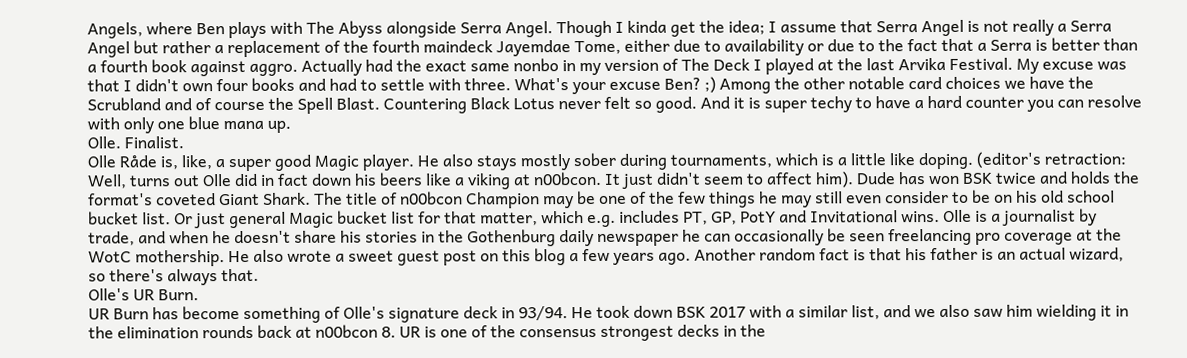Angels, where Ben plays with The Abyss alongside Serra Angel. Though I kinda get the idea; I assume that Serra Angel is not really a Serra Angel but rather a replacement of the fourth maindeck Jayemdae Tome, either due to availability or due to the fact that a Serra is better than a fourth book against aggro. Actually had the exact same nonbo in my version of The Deck I played at the last Arvika Festival. My excuse was that I didn't own four books and had to settle with three. What's your excuse Ben? ;) Among the other notable card choices we have the Scrubland and of course the Spell Blast. Countering Black Lotus never felt so good. And it is super techy to have a hard counter you can resolve with only one blue mana up.
Olle. Finalist.
Olle Råde is, like, a super good Magic player. He also stays mostly sober during tournaments, which is a little like doping. (editor's retraction: Well, turns out Olle did in fact down his beers like a viking at n00bcon. It just didn't seem to affect him). Dude has won BSK twice and holds the format's coveted Giant Shark. The title of n00bcon Champion may be one of the few things he may still even consider to be on his old school bucket list. Or just general Magic bucket list for that matter, which e.g. includes PT, GP, PotY and Invitational wins. Olle is a journalist by trade, and when he doesn't share his stories in the Gothenburg daily newspaper he can occasionally be seen freelancing pro coverage at the WotC mothership. He also wrote a sweet guest post on this blog a few years ago. Another random fact is that his father is an actual wizard, so there's always that.
Olle's UR Burn.
UR Burn has become something of Olle's signature deck in 93/94. He took down BSK 2017 with a similar list, and we also saw him wielding it in the elimination rounds back at n00bcon 8. UR is one of the consensus strongest decks in the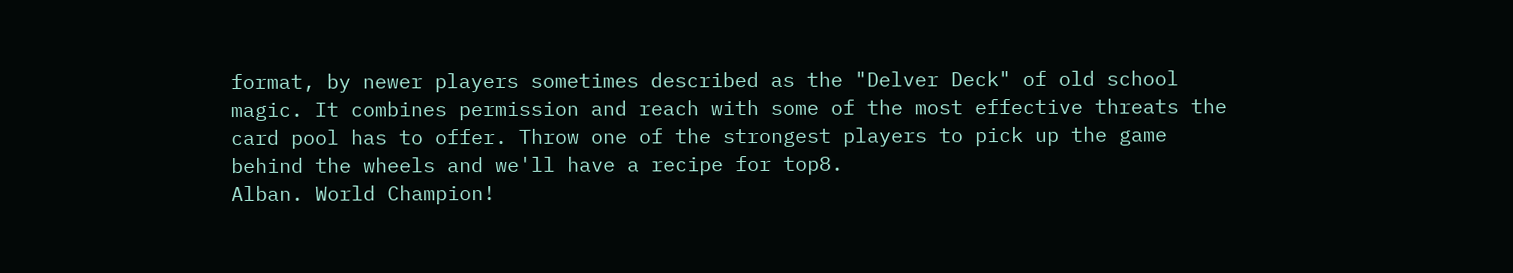format, by newer players sometimes described as the "Delver Deck" of old school magic. It combines permission and reach with some of the most effective threats the card pool has to offer. Throw one of the strongest players to pick up the game behind the wheels and we'll have a recipe for top8.
Alban. World Champion!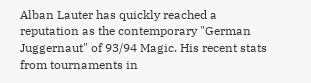Alban Lauter has quickly reached a reputation as the contemporary "German Juggernaut" of 93/94 Magic. His recent stats from tournaments in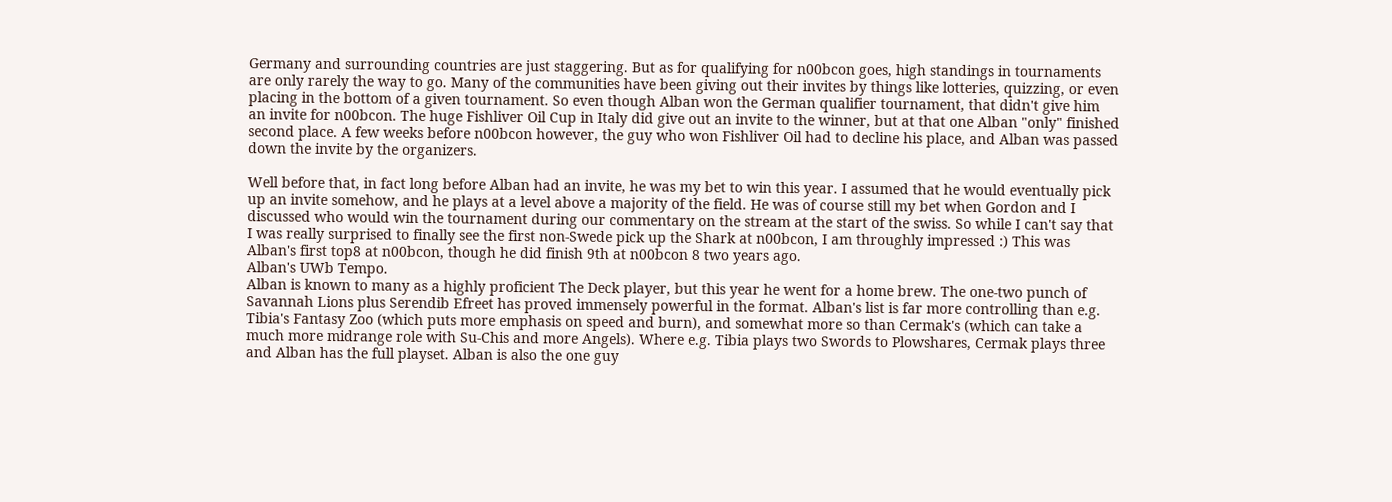Germany and surrounding countries are just staggering. But as for qualifying for n00bcon goes, high standings in tournaments are only rarely the way to go. Many of the communities have been giving out their invites by things like lotteries, quizzing, or even placing in the bottom of a given tournament. So even though Alban won the German qualifier tournament, that didn't give him an invite for n00bcon. The huge Fishliver Oil Cup in Italy did give out an invite to the winner, but at that one Alban "only" finished second place. A few weeks before n00bcon however, the guy who won Fishliver Oil had to decline his place, and Alban was passed down the invite by the organizers.

Well before that, in fact long before Alban had an invite, he was my bet to win this year. I assumed that he would eventually pick up an invite somehow, and he plays at a level above a majority of the field. He was of course still my bet when Gordon and I discussed who would win the tournament during our commentary on the stream at the start of the swiss. So while I can't say that I was really surprised to finally see the first non-Swede pick up the Shark at n00bcon, I am throughly impressed :) This was Alban's first top8 at n00bcon, though he did finish 9th at n00bcon 8 two years ago.
Alban's UWb Tempo.
Alban is known to many as a highly proficient The Deck player, but this year he went for a home brew. The one-two punch of Savannah Lions plus Serendib Efreet has proved immensely powerful in the format. Alban's list is far more controlling than e.g. Tibia's Fantasy Zoo (which puts more emphasis on speed and burn), and somewhat more so than Cermak's (which can take a much more midrange role with Su-Chis and more Angels). Where e.g. Tibia plays two Swords to Plowshares, Cermak plays three and Alban has the full playset. Alban is also the one guy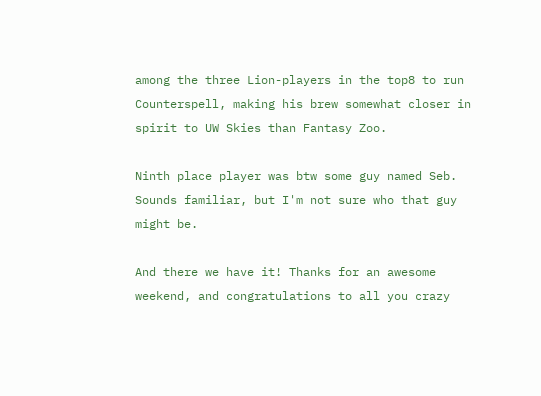among the three Lion-players in the top8 to run Counterspell, making his brew somewhat closer in spirit to UW Skies than Fantasy Zoo.

Ninth place player was btw some guy named Seb. Sounds familiar, but I'm not sure who that guy might be.

And there we have it! Thanks for an awesome weekend, and congratulations to all you crazy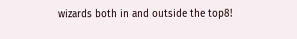wizards both in and outside the top8!